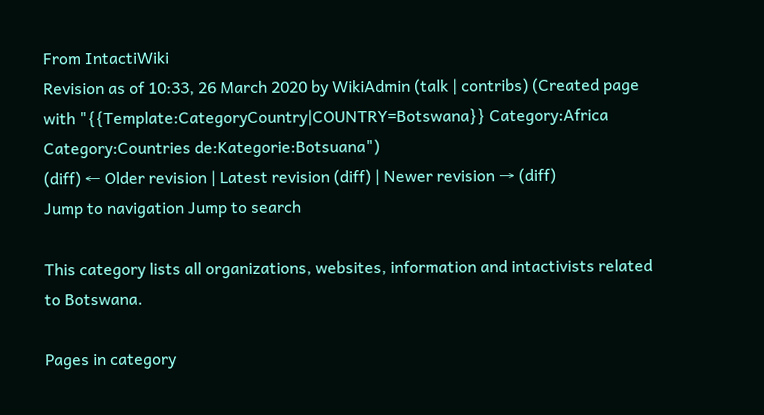From IntactiWiki
Revision as of 10:33, 26 March 2020 by WikiAdmin (talk | contribs) (Created page with "{{Template:CategoryCountry|COUNTRY=Botswana}} Category:Africa Category:Countries de:Kategorie:Botsuana")
(diff) ← Older revision | Latest revision (diff) | Newer revision → (diff)
Jump to navigation Jump to search

This category lists all organizations, websites, information and intactivists related to Botswana.

Pages in category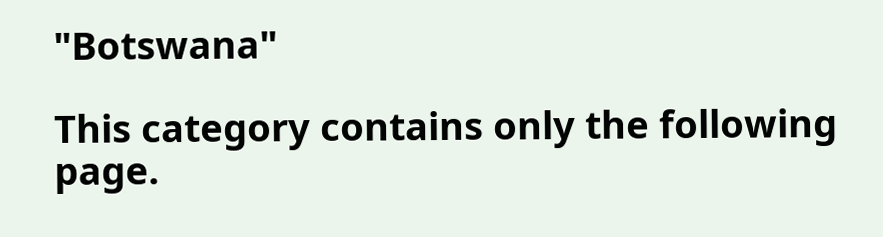"Botswana"

This category contains only the following page.